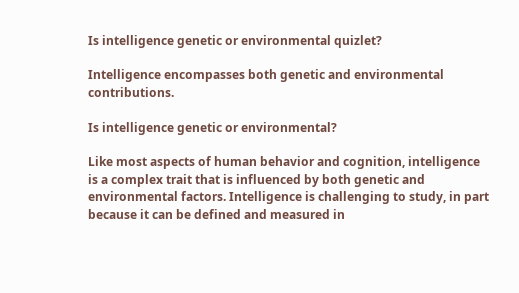Is intelligence genetic or environmental quizlet?

Intelligence encompasses both genetic and environmental contributions.

Is intelligence genetic or environmental?

Like most aspects of human behavior and cognition, intelligence is a complex trait that is influenced by both genetic and environmental factors. Intelligence is challenging to study, in part because it can be defined and measured in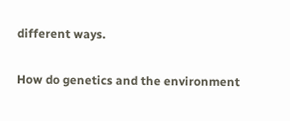different ways.

How do genetics and the environment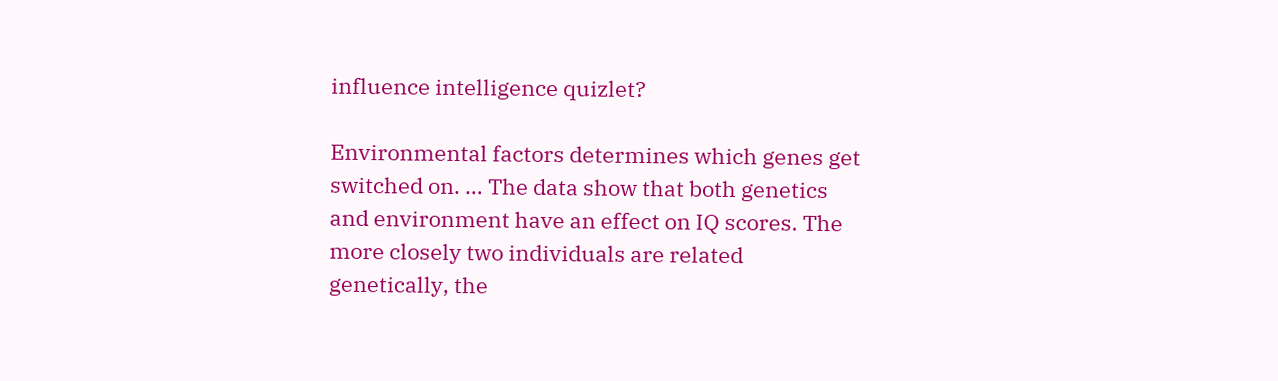influence intelligence quizlet?

Environmental factors determines which genes get switched on. … The data show that both genetics and environment have an effect on IQ scores. The more closely two individuals are related genetically, the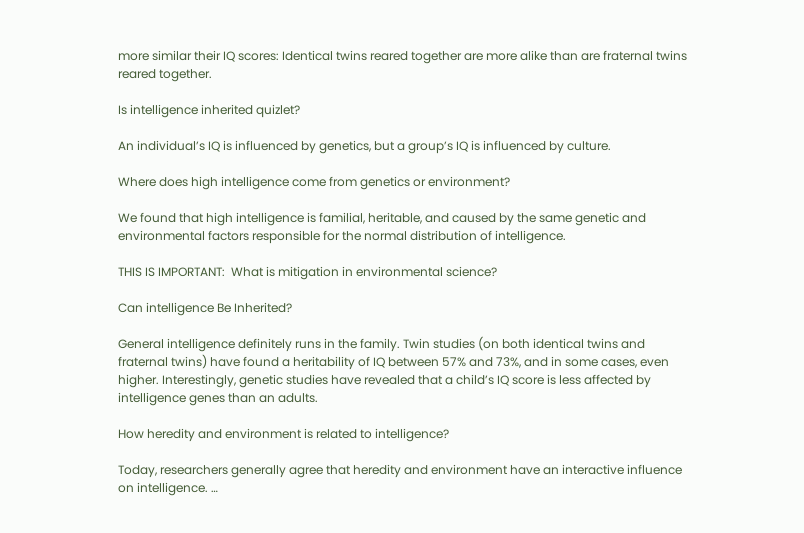more similar their IQ scores: Identical twins reared together are more alike than are fraternal twins reared together.

Is intelligence inherited quizlet?

An individual’s IQ is influenced by genetics, but a group’s IQ is influenced by culture.

Where does high intelligence come from genetics or environment?

We found that high intelligence is familial, heritable, and caused by the same genetic and environmental factors responsible for the normal distribution of intelligence.

THIS IS IMPORTANT:  What is mitigation in environmental science?

Can intelligence Be Inherited?

General intelligence definitely runs in the family. Twin studies (on both identical twins and fraternal twins) have found a heritability of IQ between 57% and 73%, and in some cases, even higher. Interestingly, genetic studies have revealed that a child’s IQ score is less affected by intelligence genes than an adults.

How heredity and environment is related to intelligence?

Today, researchers generally agree that heredity and environment have an interactive influence on intelligence. …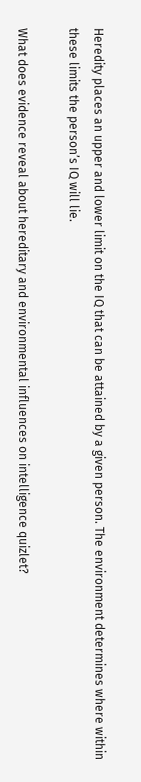Heredity places an upper and lower limit on the IQ that can be attained by a given person. The environment determines where within these limits the person’s IQ will lie.

What does evidence reveal about hereditary and environmental influences on intelligence quizlet?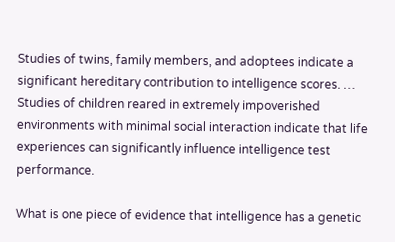Studies of twins, family members, and adoptees indicate a significant hereditary contribution to intelligence scores. … Studies of children reared in extremely impoverished environments with minimal social interaction indicate that life experiences can significantly influence intelligence test performance.

What is one piece of evidence that intelligence has a genetic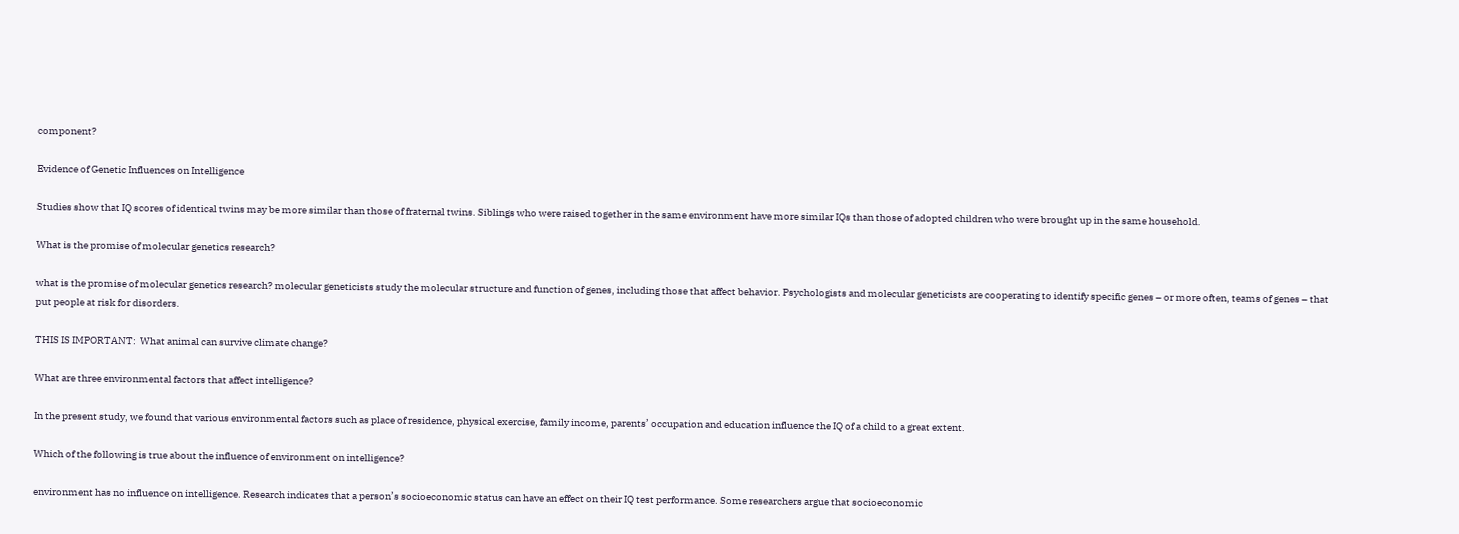component?

Evidence of Genetic Influences on Intelligence

Studies show that IQ scores of identical twins may be more similar than those of fraternal twins. Siblings who were raised together in the same environment have more similar IQs than those of adopted children who were brought up in the same household.

What is the promise of molecular genetics research?

what is the promise of molecular genetics research? molecular geneticists study the molecular structure and function of genes, including those that affect behavior. Psychologists and molecular geneticists are cooperating to identify specific genes – or more often, teams of genes – that put people at risk for disorders.

THIS IS IMPORTANT:  What animal can survive climate change?

What are three environmental factors that affect intelligence?

In the present study, we found that various environmental factors such as place of residence, physical exercise, family income, parents’ occupation and education influence the IQ of a child to a great extent.

Which of the following is true about the influence of environment on intelligence?

environment has no influence on intelligence. Research indicates that a person’s socioeconomic status can have an effect on their IQ test performance. Some researchers argue that socioeconomic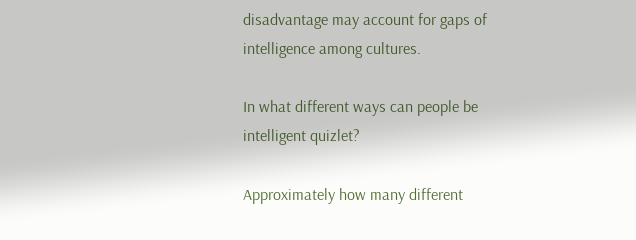disadvantage may account for gaps of intelligence among cultures.

In what different ways can people be intelligent quizlet?

Approximately how many different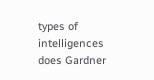types of intelligences does Gardner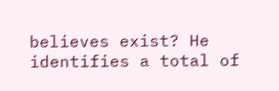believes exist? He identifies a total of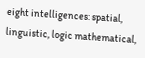eight intelligences: spatial, linguistic, logic mathematical,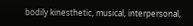bodily kinesthetic, musical, interpersonal,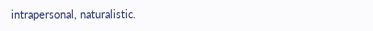intrapersonal, naturalistic.